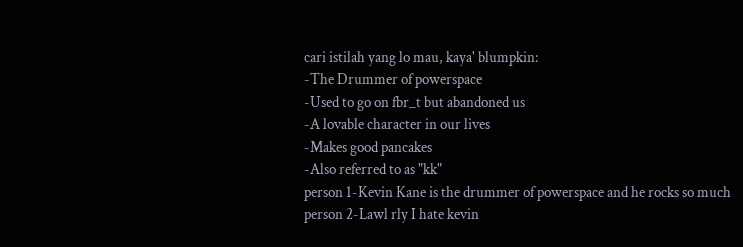cari istilah yang lo mau, kaya' blumpkin:
-The Drummer of powerspace
-Used to go on fbr_t but abandoned us
-A lovable character in our lives
-Makes good pancakes
-Also referred to as "kk"
person 1-Kevin Kane is the drummer of powerspace and he rocks so much
person 2-Lawl rly I hate kevin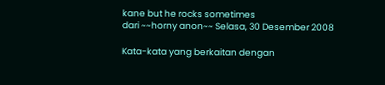kane but he rocks sometimes
dari ~~horny anon~~ Selasa, 30 Desember 2008

Kata-kata yang berkaitan dengan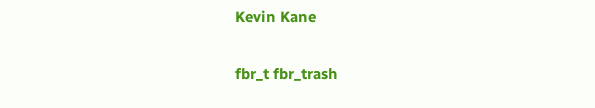Kevin Kane

fbr_t fbr_trash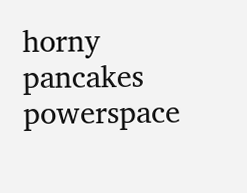horny pancakes powerspace